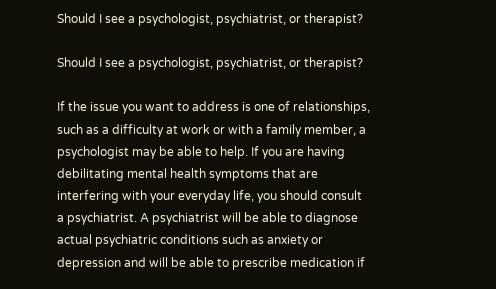Should I see a psychologist, psychiatrist, or therapist?

Should I see a psychologist, psychiatrist, or therapist?

If the issue you want to address is one of relationships, such as a difficulty at work or with a family member, a psychologist may be able to help. If you are having debilitating mental health symptoms that are interfering with your everyday life, you should consult a psychiatrist. A psychiatrist will be able to diagnose actual psychiatric conditions such as anxiety or depression and will be able to prescribe medication if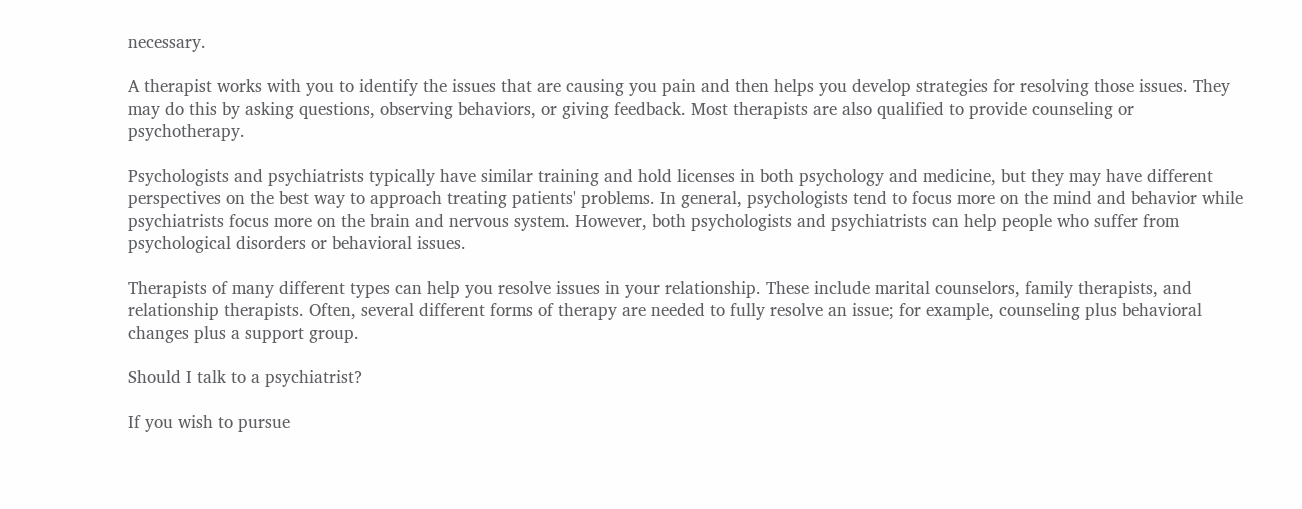necessary.

A therapist works with you to identify the issues that are causing you pain and then helps you develop strategies for resolving those issues. They may do this by asking questions, observing behaviors, or giving feedback. Most therapists are also qualified to provide counseling or psychotherapy.

Psychologists and psychiatrists typically have similar training and hold licenses in both psychology and medicine, but they may have different perspectives on the best way to approach treating patients' problems. In general, psychologists tend to focus more on the mind and behavior while psychiatrists focus more on the brain and nervous system. However, both psychologists and psychiatrists can help people who suffer from psychological disorders or behavioral issues.

Therapists of many different types can help you resolve issues in your relationship. These include marital counselors, family therapists, and relationship therapists. Often, several different forms of therapy are needed to fully resolve an issue; for example, counseling plus behavioral changes plus a support group.

Should I talk to a psychiatrist?

If you wish to pursue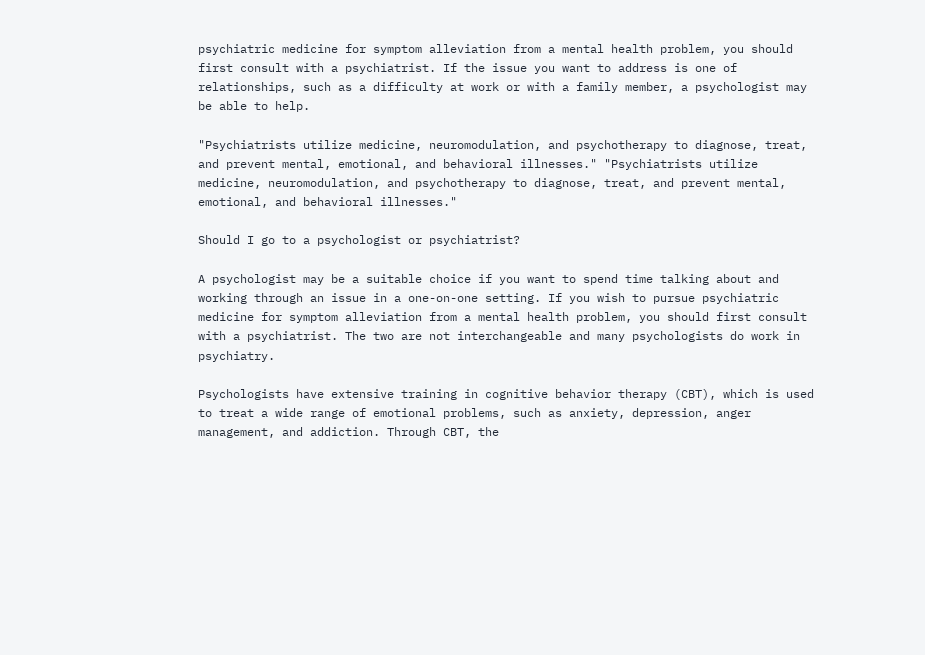psychiatric medicine for symptom alleviation from a mental health problem, you should first consult with a psychiatrist. If the issue you want to address is one of relationships, such as a difficulty at work or with a family member, a psychologist may be able to help.

"Psychiatrists utilize medicine, neuromodulation, and psychotherapy to diagnose, treat, and prevent mental, emotional, and behavioral illnesses." "Psychiatrists utilize medicine, neuromodulation, and psychotherapy to diagnose, treat, and prevent mental, emotional, and behavioral illnesses."

Should I go to a psychologist or psychiatrist?

A psychologist may be a suitable choice if you want to spend time talking about and working through an issue in a one-on-one setting. If you wish to pursue psychiatric medicine for symptom alleviation from a mental health problem, you should first consult with a psychiatrist. The two are not interchangeable and many psychologists do work in psychiatry.

Psychologists have extensive training in cognitive behavior therapy (CBT), which is used to treat a wide range of emotional problems, such as anxiety, depression, anger management, and addiction. Through CBT, the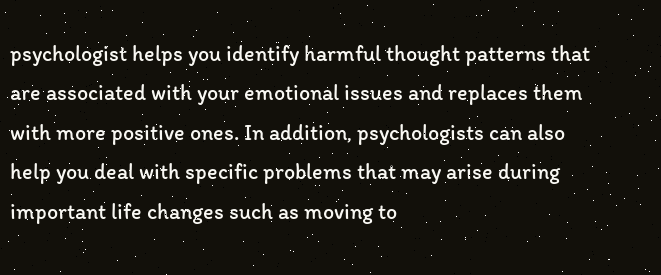psychologist helps you identify harmful thought patterns that are associated with your emotional issues and replaces them with more positive ones. In addition, psychologists can also help you deal with specific problems that may arise during important life changes such as moving to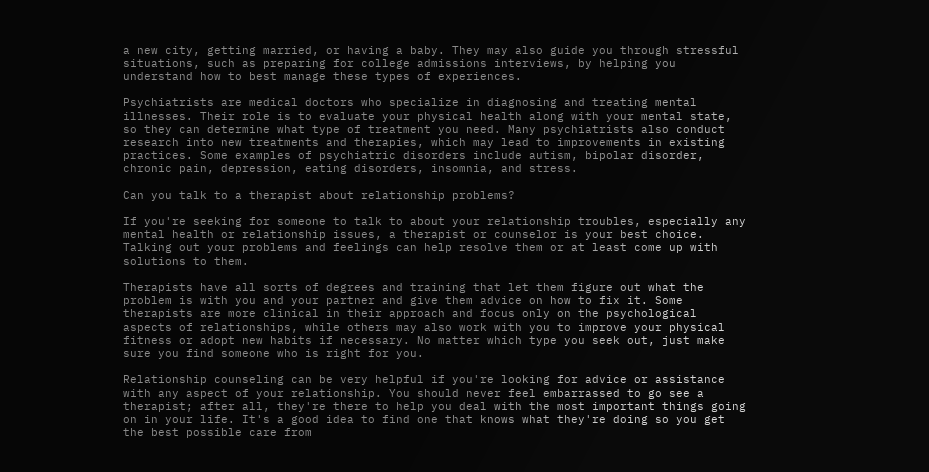a new city, getting married, or having a baby. They may also guide you through stressful situations, such as preparing for college admissions interviews, by helping you understand how to best manage these types of experiences.

Psychiatrists are medical doctors who specialize in diagnosing and treating mental illnesses. Their role is to evaluate your physical health along with your mental state, so they can determine what type of treatment you need. Many psychiatrists also conduct research into new treatments and therapies, which may lead to improvements in existing practices. Some examples of psychiatric disorders include autism, bipolar disorder, chronic pain, depression, eating disorders, insomnia, and stress.

Can you talk to a therapist about relationship problems?

If you're seeking for someone to talk to about your relationship troubles, especially any mental health or relationship issues, a therapist or counselor is your best choice. Talking out your problems and feelings can help resolve them or at least come up with solutions to them.

Therapists have all sorts of degrees and training that let them figure out what the problem is with you and your partner and give them advice on how to fix it. Some therapists are more clinical in their approach and focus only on the psychological aspects of relationships, while others may also work with you to improve your physical fitness or adopt new habits if necessary. No matter which type you seek out, just make sure you find someone who is right for you.

Relationship counseling can be very helpful if you're looking for advice or assistance with any aspect of your relationship. You should never feel embarrassed to go see a therapist; after all, they're there to help you deal with the most important things going on in your life. It's a good idea to find one that knows what they're doing so you get the best possible care from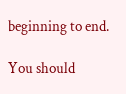beginning to end.

You should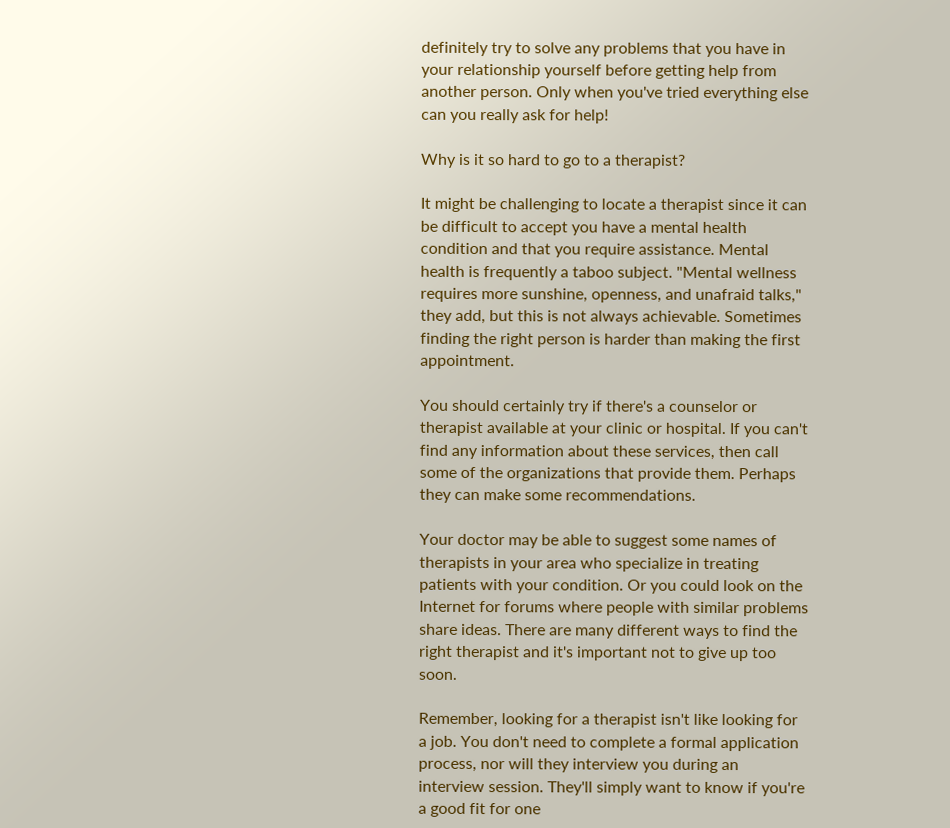definitely try to solve any problems that you have in your relationship yourself before getting help from another person. Only when you've tried everything else can you really ask for help!

Why is it so hard to go to a therapist?

It might be challenging to locate a therapist since it can be difficult to accept you have a mental health condition and that you require assistance. Mental health is frequently a taboo subject. "Mental wellness requires more sunshine, openness, and unafraid talks," they add, but this is not always achievable. Sometimes finding the right person is harder than making the first appointment.

You should certainly try if there's a counselor or therapist available at your clinic or hospital. If you can't find any information about these services, then call some of the organizations that provide them. Perhaps they can make some recommendations.

Your doctor may be able to suggest some names of therapists in your area who specialize in treating patients with your condition. Or you could look on the Internet for forums where people with similar problems share ideas. There are many different ways to find the right therapist and it's important not to give up too soon.

Remember, looking for a therapist isn't like looking for a job. You don't need to complete a formal application process, nor will they interview you during an interview session. They'll simply want to know if you're a good fit for one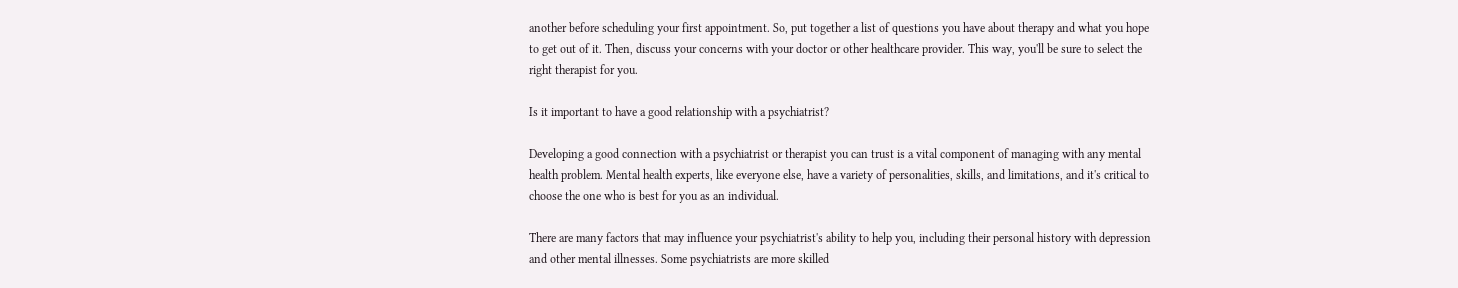another before scheduling your first appointment. So, put together a list of questions you have about therapy and what you hope to get out of it. Then, discuss your concerns with your doctor or other healthcare provider. This way, you'll be sure to select the right therapist for you.

Is it important to have a good relationship with a psychiatrist?

Developing a good connection with a psychiatrist or therapist you can trust is a vital component of managing with any mental health problem. Mental health experts, like everyone else, have a variety of personalities, skills, and limitations, and it's critical to choose the one who is best for you as an individual.

There are many factors that may influence your psychiatrist's ability to help you, including their personal history with depression and other mental illnesses. Some psychiatrists are more skilled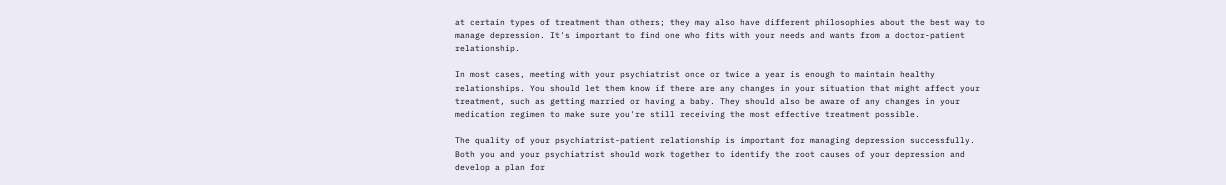at certain types of treatment than others; they may also have different philosophies about the best way to manage depression. It's important to find one who fits with your needs and wants from a doctor-patient relationship.

In most cases, meeting with your psychiatrist once or twice a year is enough to maintain healthy relationships. You should let them know if there are any changes in your situation that might affect your treatment, such as getting married or having a baby. They should also be aware of any changes in your medication regimen to make sure you're still receiving the most effective treatment possible.

The quality of your psychiatrist-patient relationship is important for managing depression successfully. Both you and your psychiatrist should work together to identify the root causes of your depression and develop a plan for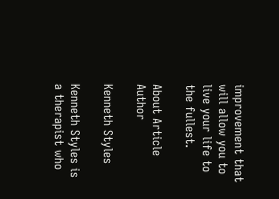improvement that will allow you to live your life to the fullest.

About Article Author

Kenneth Styles

Kenneth Styles is a therapist who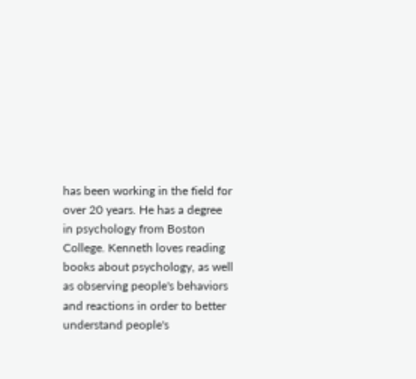has been working in the field for over 20 years. He has a degree in psychology from Boston College. Kenneth loves reading books about psychology, as well as observing people's behaviors and reactions in order to better understand people's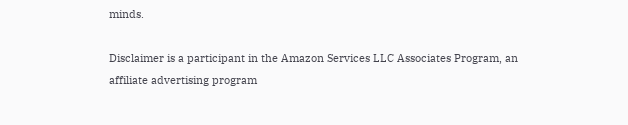minds.

Disclaimer is a participant in the Amazon Services LLC Associates Program, an affiliate advertising program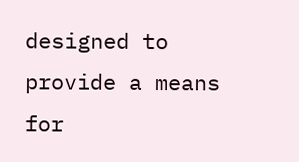designed to provide a means for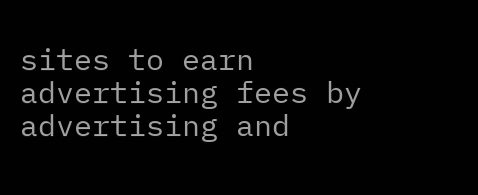sites to earn advertising fees by advertising and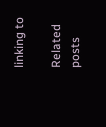linking to

Related posts